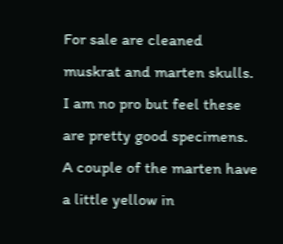For sale are cleaned muskrat and marten skulls. I am no pro but feel these are pretty good specimens. A couple of the marten have a little yellow in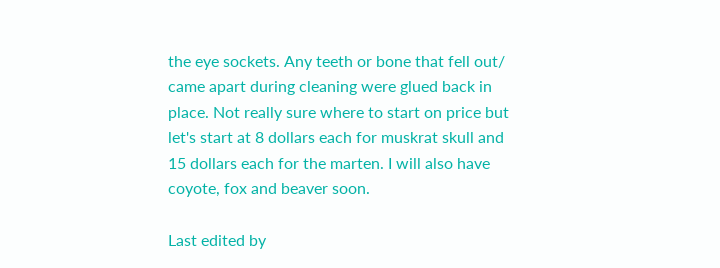the eye sockets. Any teeth or bone that fell out/ came apart during cleaning were glued back in place. Not really sure where to start on price but let's start at 8 dollars each for muskrat skull and 15 dollars each for the marten. I will also have coyote, fox and beaver soon.

Last edited by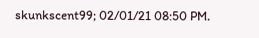skunkscent99; 02/01/21 08:50 PM.